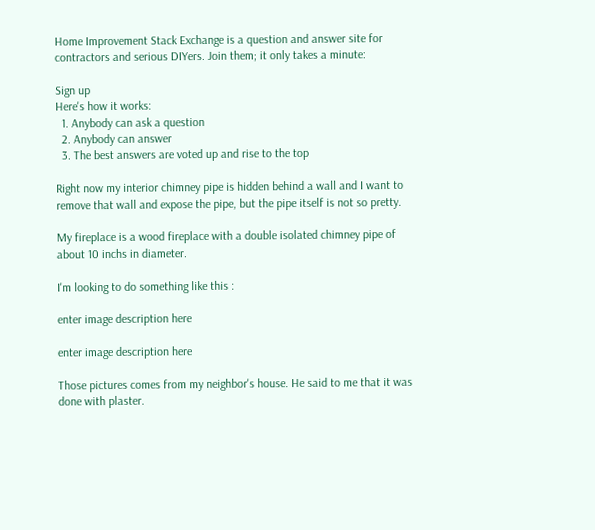Home Improvement Stack Exchange is a question and answer site for contractors and serious DIYers. Join them; it only takes a minute:

Sign up
Here's how it works:
  1. Anybody can ask a question
  2. Anybody can answer
  3. The best answers are voted up and rise to the top

Right now my interior chimney pipe is hidden behind a wall and I want to remove that wall and expose the pipe, but the pipe itself is not so pretty.

My fireplace is a wood fireplace with a double isolated chimney pipe of about 10 inchs in diameter.

I'm looking to do something like this :

enter image description here

enter image description here

Those pictures comes from my neighbor's house. He said to me that it was done with plaster.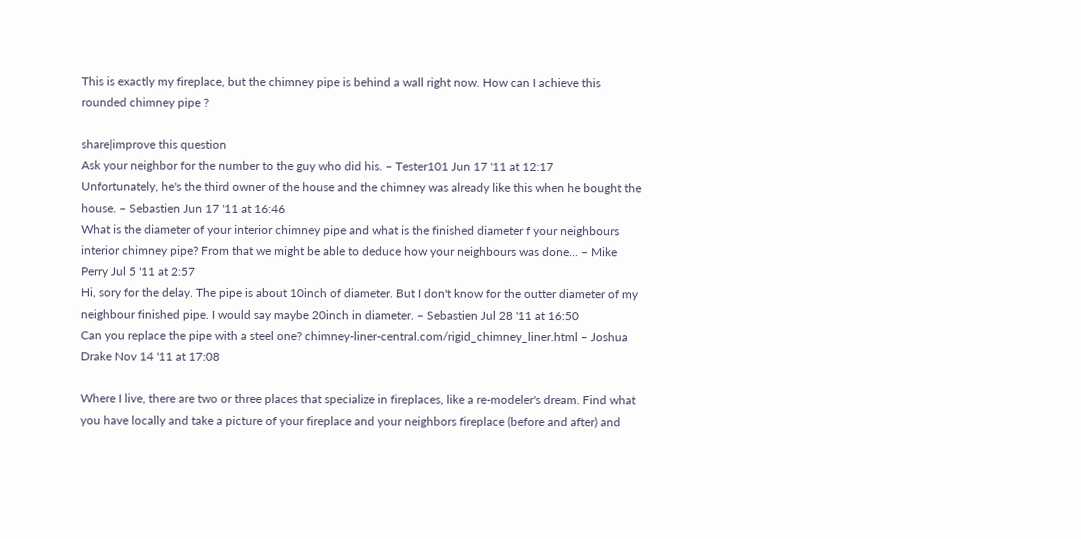This is exactly my fireplace, but the chimney pipe is behind a wall right now. How can I achieve this rounded chimney pipe ?

share|improve this question
Ask your neighbor for the number to the guy who did his. – Tester101 Jun 17 '11 at 12:17
Unfortunately, he's the third owner of the house and the chimney was already like this when he bought the house. – Sebastien Jun 17 '11 at 16:46
What is the diameter of your interior chimney pipe and what is the finished diameter f your neighbours interior chimney pipe? From that we might be able to deduce how your neighbours was done... – Mike Perry Jul 5 '11 at 2:57
Hi, sory for the delay. The pipe is about 10inch of diameter. But I don't know for the outter diameter of my neighbour finished pipe. I would say maybe 20inch in diameter. – Sebastien Jul 28 '11 at 16:50
Can you replace the pipe with a steel one? chimney-liner-central.com/rigid_chimney_liner.html – Joshua Drake Nov 14 '11 at 17:08

Where I live, there are two or three places that specialize in fireplaces, like a re-modeler's dream. Find what you have locally and take a picture of your fireplace and your neighbors fireplace (before and after) and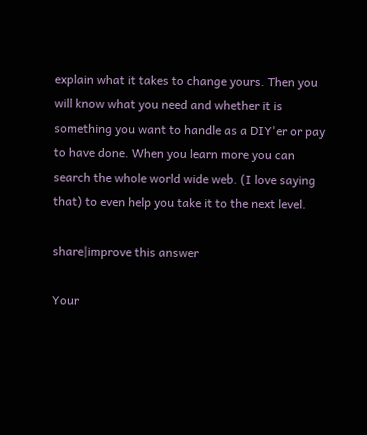explain what it takes to change yours. Then you will know what you need and whether it is something you want to handle as a DIY'er or pay to have done. When you learn more you can search the whole world wide web. (I love saying that) to even help you take it to the next level.

share|improve this answer

Your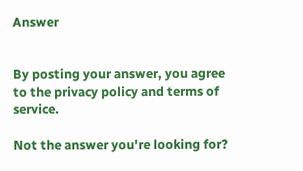Answer


By posting your answer, you agree to the privacy policy and terms of service.

Not the answer you're looking for?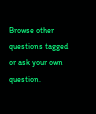Browse other questions tagged or ask your own question.